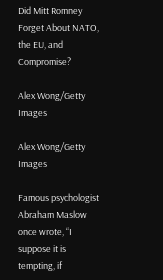Did Mitt Romney Forget About NATO, the EU, and Compromise?

Alex Wong/Getty Images

Alex Wong/Getty Images

Famous psychologist Abraham Maslow once wrote, “I suppose it is tempting, if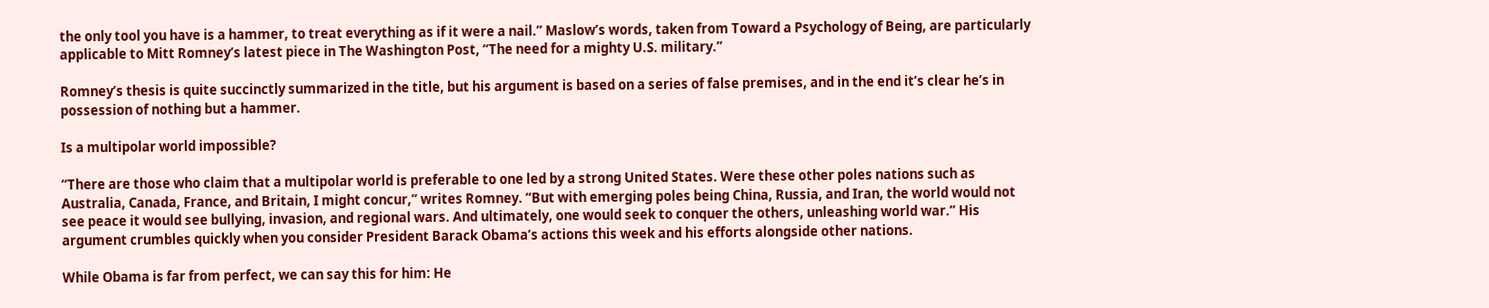the only tool you have is a hammer, to treat everything as if it were a nail.” Maslow’s words, taken from Toward a Psychology of Being, are particularly applicable to Mitt Romney’s latest piece in The Washington Post, “The need for a mighty U.S. military.”

Romney’s thesis is quite succinctly summarized in the title, but his argument is based on a series of false premises, and in the end it’s clear he’s in possession of nothing but a hammer.

Is a multipolar world impossible?

“There are those who claim that a multipolar world is preferable to one led by a strong United States. Were these other poles nations such as Australia, Canada, France, and Britain, I might concur,” writes Romney. “But with emerging poles being China, Russia, and Iran, the world would not see peace it would see bullying, invasion, and regional wars. And ultimately, one would seek to conquer the others, unleashing world war.” His argument crumbles quickly when you consider President Barack Obama’s actions this week and his efforts alongside other nations.

While Obama is far from perfect, we can say this for him: He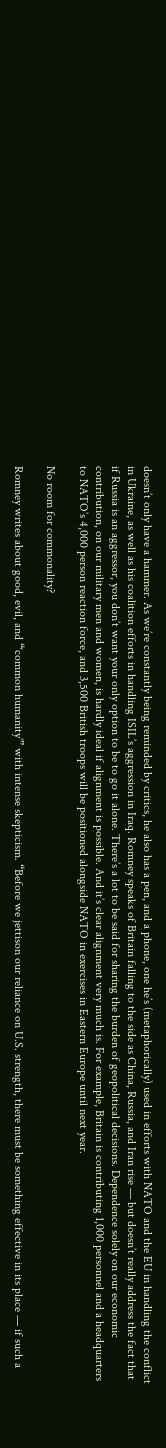doesn’t only have a hammer. As we’re constantly being reminded by critics, he also has a pen, and a phone, one he’s (metaphorically) used in efforts with NATO and the EU in handling the conflict in Ukraine, as well as his coalition efforts in handling ISIL’s aggression in Iraq. Romney speaks of Britain falling to the side as China, Russia, and Iran rise — but doesn’t really address the fact that if Russia is an aggressor, you don’t want your only option to be to go it alone. There’s a lot to be said for sharing the burden of geopolitical decisions. Dependence solely on our economic contribution, on our military men and women, is hardly ideal if alignment is possible. And it’s clear alignment very much is. For example, Britain is contributing 1,000 personnel and a headquarters to NATO’s 4,000 person reaction force, and 3,500 British troops will be positioned alongside NATO in exercises in Eastern Europe until next year.

No room for commonality?

Romney writes about good, evil, and “‘common humanity’” with intense skepticism. “Before we jettison our reliance on U.S. strength, there must be something effective in its place — if such a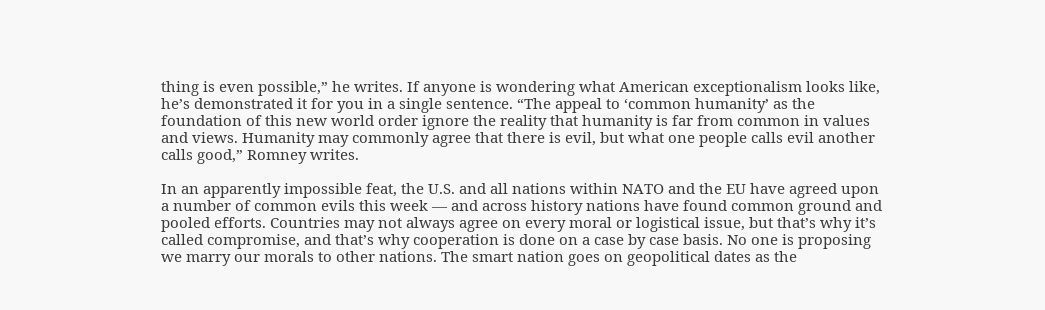thing is even possible,” he writes. If anyone is wondering what American exceptionalism looks like, he’s demonstrated it for you in a single sentence. “The appeal to ‘common humanity’ as the foundation of this new world order ignore the reality that humanity is far from common in values and views. Humanity may commonly agree that there is evil, but what one people calls evil another calls good,” Romney writes.

In an apparently impossible feat, the U.S. and all nations within NATO and the EU have agreed upon a number of common evils this week — and across history nations have found common ground and pooled efforts. Countries may not always agree on every moral or logistical issue, but that’s why it’s called compromise, and that’s why cooperation is done on a case by case basis. No one is proposing we marry our morals to other nations. The smart nation goes on geopolitical dates as the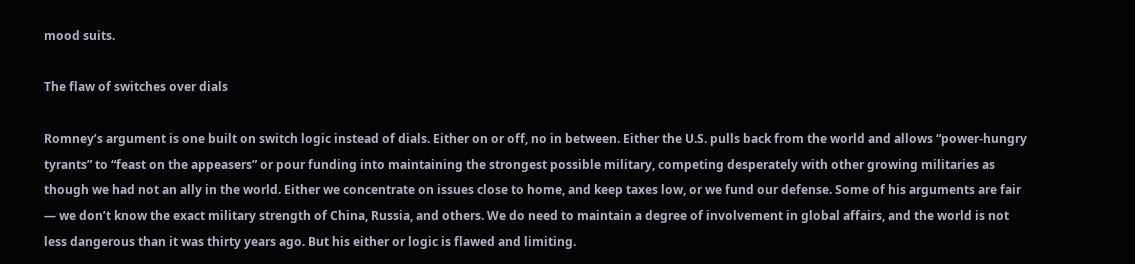mood suits.

The flaw of switches over dials

Romney’s argument is one built on switch logic instead of dials. Either on or off, no in between. Either the U.S. pulls back from the world and allows “power-hungry tyrants” to “feast on the appeasers” or pour funding into maintaining the strongest possible military, competing desperately with other growing militaries as though we had not an ally in the world. Either we concentrate on issues close to home, and keep taxes low, or we fund our defense. Some of his arguments are fair — we don’t know the exact military strength of China, Russia, and others. We do need to maintain a degree of involvement in global affairs, and the world is not less dangerous than it was thirty years ago. But his either or logic is flawed and limiting.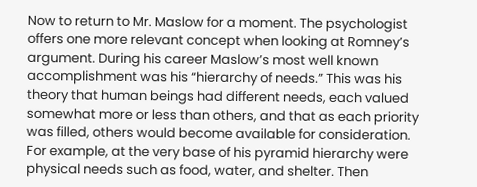Now to return to Mr. Maslow for a moment. The psychologist offers one more relevant concept when looking at Romney’s argument. During his career Maslow’s most well known accomplishment was his “hierarchy of needs.” This was his theory that human beings had different needs, each valued somewhat more or less than others, and that as each priority was filled, others would become available for consideration. For example, at the very base of his pyramid hierarchy were physical needs such as food, water, and shelter. Then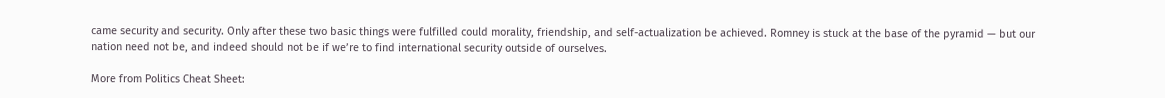came security and security. Only after these two basic things were fulfilled could morality, friendship, and self-actualization be achieved. Romney is stuck at the base of the pyramid — but our nation need not be, and indeed should not be if we’re to find international security outside of ourselves.

More from Politics Cheat Sheet: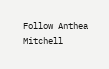Follow Anthea Mitchell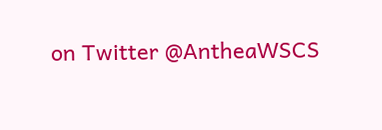on Twitter @AntheaWSCS